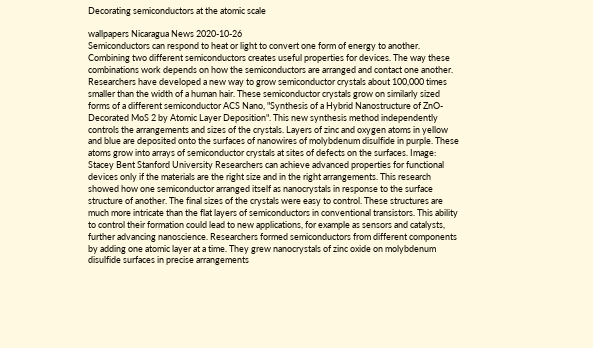Decorating semiconductors at the atomic scale

wallpapers Nicaragua News 2020-10-26
Semiconductors can respond to heat or light to convert one form of energy to another. Combining two different semiconductors creates useful properties for devices. The way these combinations work depends on how the semiconductors are arranged and contact one another. Researchers have developed a new way to grow semiconductor crystals about 100,000 times smaller than the width of a human hair. These semiconductor crystals grow on similarly sized forms of a different semiconductor ACS Nano, "Synthesis of a Hybrid Nanostructure of ZnO-Decorated MoS 2 by Atomic Layer Deposition". This new synthesis method independently controls the arrangements and sizes of the crystals. Layers of zinc and oxygen atoms in yellow and blue are deposited onto the surfaces of nanowires of molybdenum disulfide in purple. These atoms grow into arrays of semiconductor crystals at sites of defects on the surfaces. Image: Stacey Bent Stanford University Researchers can achieve advanced properties for functional devices only if the materials are the right size and in the right arrangements. This research showed how one semiconductor arranged itself as nanocrystals in response to the surface structure of another. The final sizes of the crystals were easy to control. These structures are much more intricate than the flat layers of semiconductors in conventional transistors. This ability to control their formation could lead to new applications, for example as sensors and catalysts, further advancing nanoscience. Researchers formed semiconductors from different components by adding one atomic layer at a time. They grew nanocrystals of zinc oxide on molybdenum disulfide surfaces in precise arrangements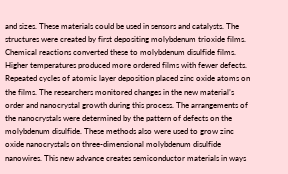and sizes. These materials could be used in sensors and catalysts. The structures were created by first depositing molybdenum trioxide films. Chemical reactions converted these to molybdenum disulfide films. Higher temperatures produced more ordered films with fewer defects. Repeated cycles of atomic layer deposition placed zinc oxide atoms on the films. The researchers monitored changes in the new material’s order and nanocrystal growth during this process. The arrangements of the nanocrystals were determined by the pattern of defects on the molybdenum disulfide. These methods also were used to grow zinc oxide nanocrystals on three-dimensional molybdenum disulfide nanowires. This new advance creates semiconductor materials in ways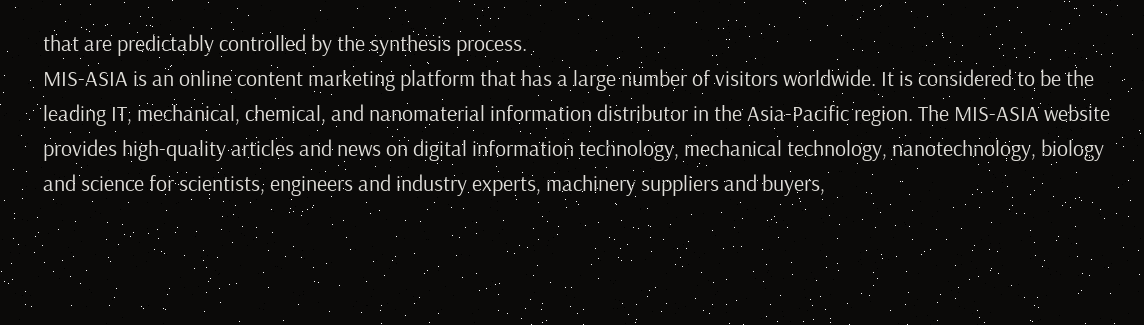that are predictably controlled by the synthesis process.
MIS-ASIA is an online content marketing platform that has a large number of visitors worldwide. It is considered to be the leading IT, mechanical, chemical, and nanomaterial information distributor in the Asia-Pacific region. The MIS-ASIA website provides high-quality articles and news on digital information technology, mechanical technology, nanotechnology, biology and science for scientists, engineers and industry experts, machinery suppliers and buyers,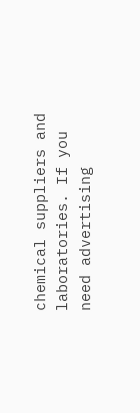chemical suppliers and laboratories. If you need advertising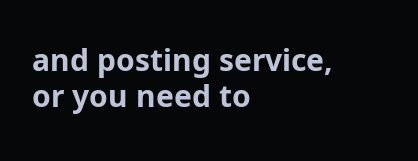and posting service, or you need to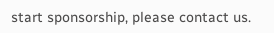start sponsorship, please contact us.